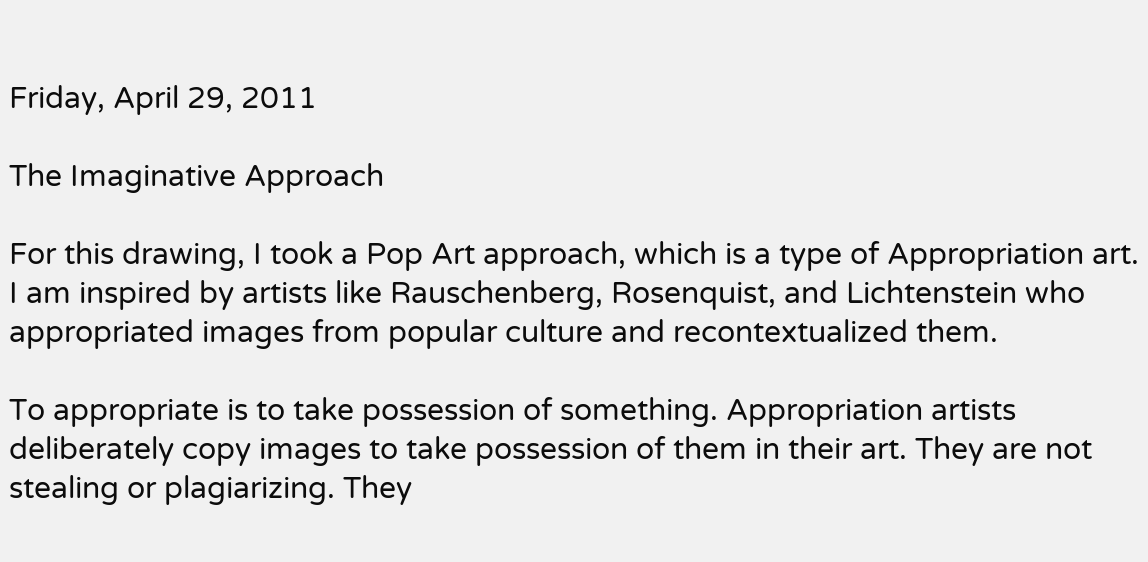Friday, April 29, 2011

The Imaginative Approach

For this drawing, I took a Pop Art approach, which is a type of Appropriation art. I am inspired by artists like Rauschenberg, Rosenquist, and Lichtenstein who appropriated images from popular culture and recontextualized them.

To appropriate is to take possession of something. Appropriation artists deliberately copy images to take possession of them in their art. They are not stealing or plagiarizing. They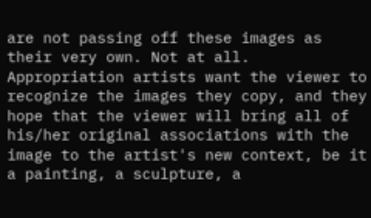are not passing off these images as their very own. Not at all. Appropriation artists want the viewer to recognize the images they copy, and they hope that the viewer will bring all of his/her original associations with the image to the artist's new context, be it a painting, a sculpture, a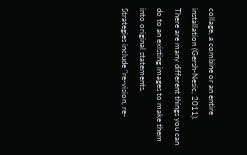collage, a combine or an entire installation (Gersh-Nesic, 2011).
There are many different things you can do to an existing images to make them into original statements.
Strategies include "re-vision, re-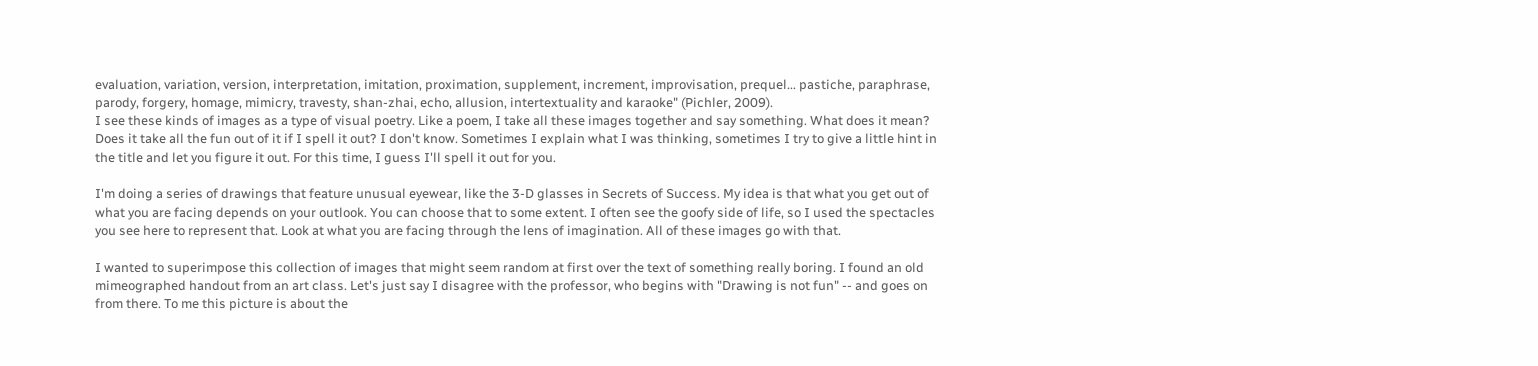evaluation, variation, version, interpretation, imitation, proximation, supplement, increment, improvisation, prequel... pastiche, paraphrase, parody, forgery, homage, mimicry, travesty, shan-zhai, echo, allusion, intertextuality and karaoke" (Pichler, 2009).
I see these kinds of images as a type of visual poetry. Like a poem, I take all these images together and say something. What does it mean? Does it take all the fun out of it if I spell it out? I don't know. Sometimes I explain what I was thinking, sometimes I try to give a little hint in the title and let you figure it out. For this time, I guess I'll spell it out for you.

I'm doing a series of drawings that feature unusual eyewear, like the 3-D glasses in Secrets of Success. My idea is that what you get out of what you are facing depends on your outlook. You can choose that to some extent. I often see the goofy side of life, so I used the spectacles you see here to represent that. Look at what you are facing through the lens of imagination. All of these images go with that.

I wanted to superimpose this collection of images that might seem random at first over the text of something really boring. I found an old mimeographed handout from an art class. Let's just say I disagree with the professor, who begins with "Drawing is not fun" -- and goes on from there. To me this picture is about the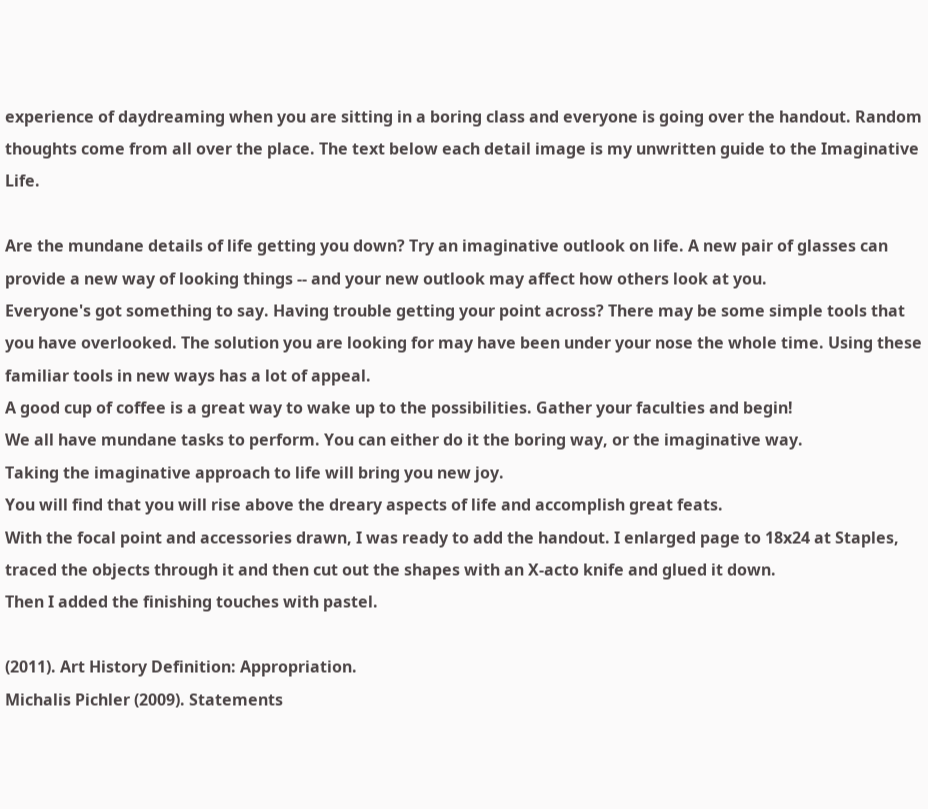experience of daydreaming when you are sitting in a boring class and everyone is going over the handout. Random thoughts come from all over the place. The text below each detail image is my unwritten guide to the Imaginative Life.

Are the mundane details of life getting you down? Try an imaginative outlook on life. A new pair of glasses can provide a new way of looking things -- and your new outlook may affect how others look at you.
Everyone's got something to say. Having trouble getting your point across? There may be some simple tools that you have overlooked. The solution you are looking for may have been under your nose the whole time. Using these familiar tools in new ways has a lot of appeal.
A good cup of coffee is a great way to wake up to the possibilities. Gather your faculties and begin!
We all have mundane tasks to perform. You can either do it the boring way, or the imaginative way.
Taking the imaginative approach to life will bring you new joy.
You will find that you will rise above the dreary aspects of life and accomplish great feats.
With the focal point and accessories drawn, I was ready to add the handout. I enlarged page to 18x24 at Staples, traced the objects through it and then cut out the shapes with an X-acto knife and glued it down.
Then I added the finishing touches with pastel.

(2011). Art History Definition: Appropriation.
Michalis Pichler (2009). Statements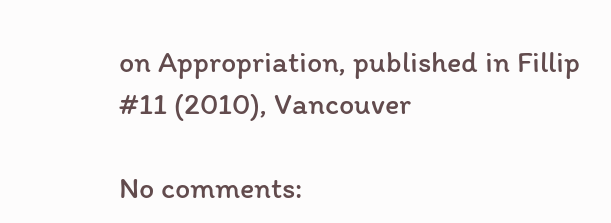on Appropriation, published in Fillip #11 (2010), Vancouver

No comments: